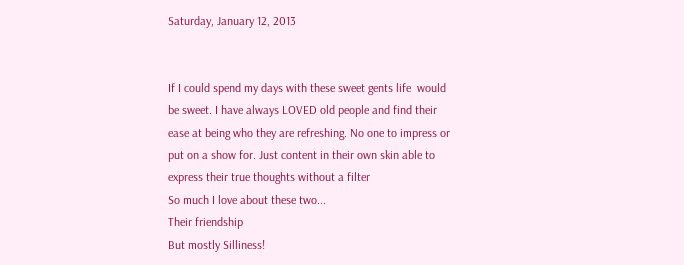Saturday, January 12, 2013


If I could spend my days with these sweet gents life  would be sweet. I have always LOVED old people and find their ease at being who they are refreshing. No one to impress or put on a show for. Just content in their own skin able to express their true thoughts without a filter
So much I love about these two...
Their friendship
But mostly Silliness!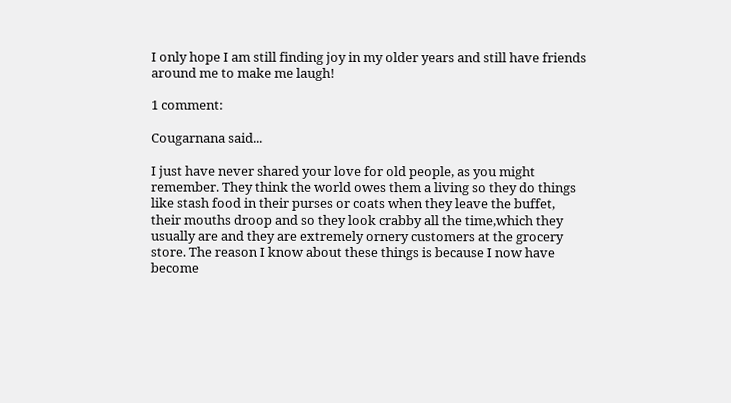I only hope I am still finding joy in my older years and still have friends around me to make me laugh!

1 comment:

Cougarnana said...

I just have never shared your love for old people, as you might remember. They think the world owes them a living so they do things like stash food in their purses or coats when they leave the buffet, their mouths droop and so they look crabby all the time,which they usually are and they are extremely ornery customers at the grocery store. The reason I know about these things is because I now have become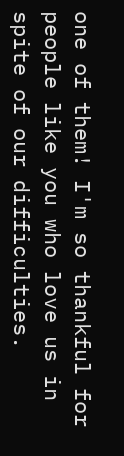one of them! I'm so thankful for people like you who love us in spite of our difficulties.